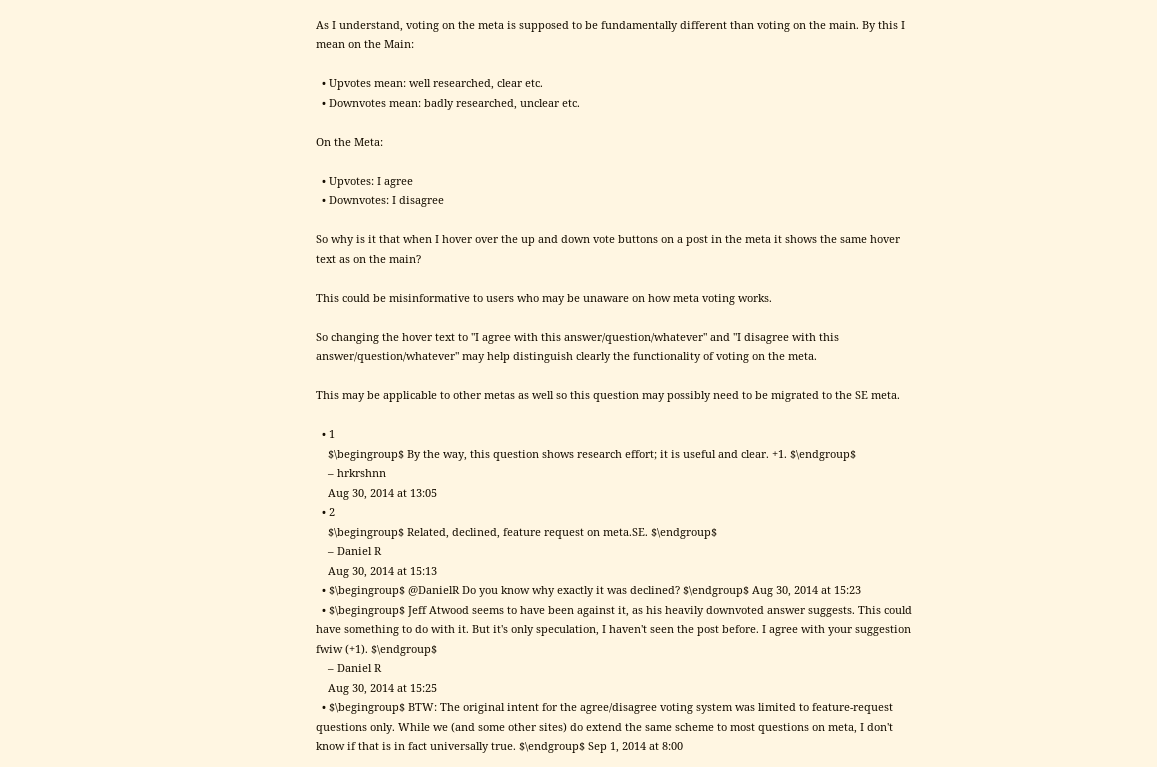As I understand, voting on the meta is supposed to be fundamentally different than voting on the main. By this I mean on the Main:

  • Upvotes mean: well researched, clear etc.
  • Downvotes mean: badly researched, unclear etc.

On the Meta:

  • Upvotes: I agree
  • Downvotes: I disagree

So why is it that when I hover over the up and down vote buttons on a post in the meta it shows the same hover text as on the main?

This could be misinformative to users who may be unaware on how meta voting works.

So changing the hover text to "I agree with this answer/question/whatever" and "I disagree with this answer/question/whatever" may help distinguish clearly the functionality of voting on the meta.

This may be applicable to other metas as well so this question may possibly need to be migrated to the SE meta.

  • 1
    $\begingroup$ By the way, this question shows research effort; it is useful and clear. +1. $\endgroup$
    – hrkrshnn
    Aug 30, 2014 at 13:05
  • 2
    $\begingroup$ Related, declined, feature request on meta.SE. $\endgroup$
    – Daniel R
    Aug 30, 2014 at 15:13
  • $\begingroup$ @DanielR Do you know why exactly it was declined? $\endgroup$ Aug 30, 2014 at 15:23
  • $\begingroup$ Jeff Atwood seems to have been against it, as his heavily downvoted answer suggests. This could have something to do with it. But it's only speculation, I haven't seen the post before. I agree with your suggestion fwiw (+1). $\endgroup$
    – Daniel R
    Aug 30, 2014 at 15:25
  • $\begingroup$ BTW: The original intent for the agree/disagree voting system was limited to feature-request questions only. While we (and some other sites) do extend the same scheme to most questions on meta, I don't know if that is in fact universally true. $\endgroup$ Sep 1, 2014 at 8:00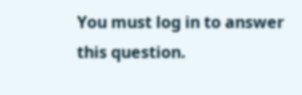You must log in to answer this question.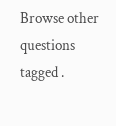Browse other questions tagged .